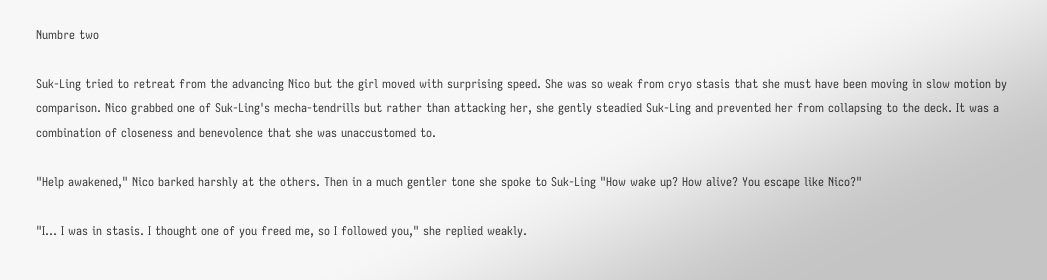Numbre two

Suk-Ling tried to retreat from the advancing Nico but the girl moved with surprising speed. She was so weak from cryo stasis that she must have been moving in slow motion by comparison. Nico grabbed one of Suk-Ling's mecha-tendrills but rather than attacking her, she gently steadied Suk-Ling and prevented her from collapsing to the deck. It was a combination of closeness and benevolence that she was unaccustomed to.

"Help awakened," Nico barked harshly at the others. Then in a much gentler tone she spoke to Suk-Ling "How wake up? How alive? You escape like Nico?"

"I... I was in stasis. I thought one of you freed me, so I followed you," she replied weakly.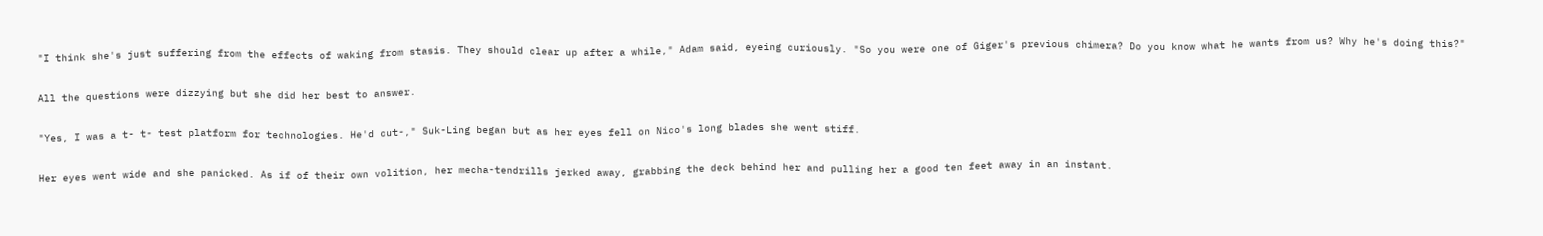"I think she's just suffering from the effects of waking from stasis. They should clear up after a while," Adam said, eyeing curiously. "So you were one of Giger's previous chimera? Do you know what he wants from us? Why he's doing this?"

All the questions were dizzying but she did her best to answer.

"Yes, I was a t- t- test platform for technologies. He'd cut-," Suk-Ling began but as her eyes fell on Nico's long blades she went stiff.

Her eyes went wide and she panicked. As if of their own volition, her mecha-tendrills jerked away, grabbing the deck behind her and pulling her a good ten feet away in an instant.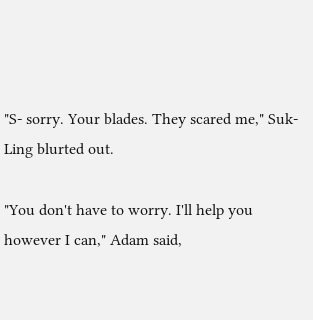"S- sorry. Your blades. They scared me," Suk-Ling blurted out.

"You don't have to worry. I'll help you however I can," Adam said,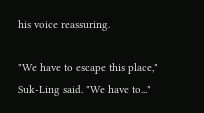his voice reassuring.

"We have to escape this place," Suk-Ling said. "We have to..."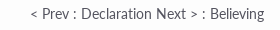< Prev : Declaration Next > : Believing